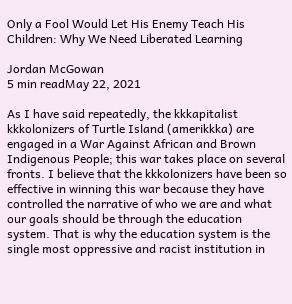Only a Fool Would Let His Enemy Teach His Children: Why We Need Liberated Learning

Jordan McGowan
5 min readMay 22, 2021

As I have said repeatedly, the kkkapitalist kkkolonizers of Turtle Island (amerikkka) are engaged in a War Against African and Brown Indigenous People; this war takes place on several fronts. I believe that the kkkolonizers have been so effective in winning this war because they have controlled the narrative of who we are and what our goals should be through the education system. That is why the education system is the single most oppressive and racist institution in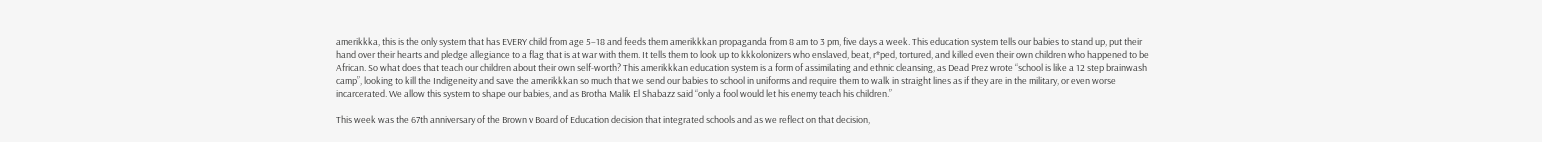amerikkka, this is the only system that has EVERY child from age 5–18 and feeds them amerikkkan propaganda from 8 am to 3 pm, five days a week. This education system tells our babies to stand up, put their hand over their hearts and pledge allegiance to a flag that is at war with them. It tells them to look up to kkkolonizers who enslaved, beat, r*ped, tortured, and killed even their own children who happened to be African. So what does that teach our children about their own self-worth? This amerikkkan education system is a form of assimilating and ethnic cleansing, as Dead Prez wrote “school is like a 12 step brainwash camp”, looking to kill the Indigeneity and save the amerikkkan so much that we send our babies to school in uniforms and require them to walk in straight lines as if they are in the military, or even worse incarcerated. We allow this system to shape our babies, and as Brotha Malik El Shabazz said “only a fool would let his enemy teach his children.”

This week was the 67th anniversary of the Brown v Board of Education decision that integrated schools and as we reflect on that decision,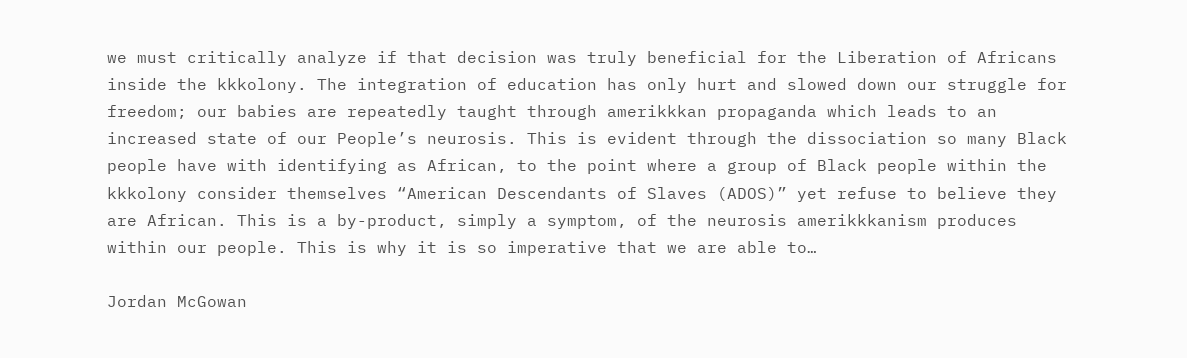we must critically analyze if that decision was truly beneficial for the Liberation of Africans inside the kkkolony. The integration of education has only hurt and slowed down our struggle for freedom; our babies are repeatedly taught through amerikkkan propaganda which leads to an increased state of our People’s neurosis. This is evident through the dissociation so many Black people have with identifying as African, to the point where a group of Black people within the kkkolony consider themselves “American Descendants of Slaves (ADOS)” yet refuse to believe they are African. This is a by-product, simply a symptom, of the neurosis amerikkkanism produces within our people. This is why it is so imperative that we are able to…

Jordan McGowan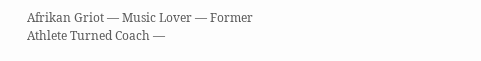Afrikan Griot — Music Lover — Former Athlete Turned Coach —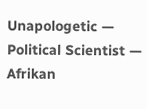Unapologetic — Political Scientist — Afrikan